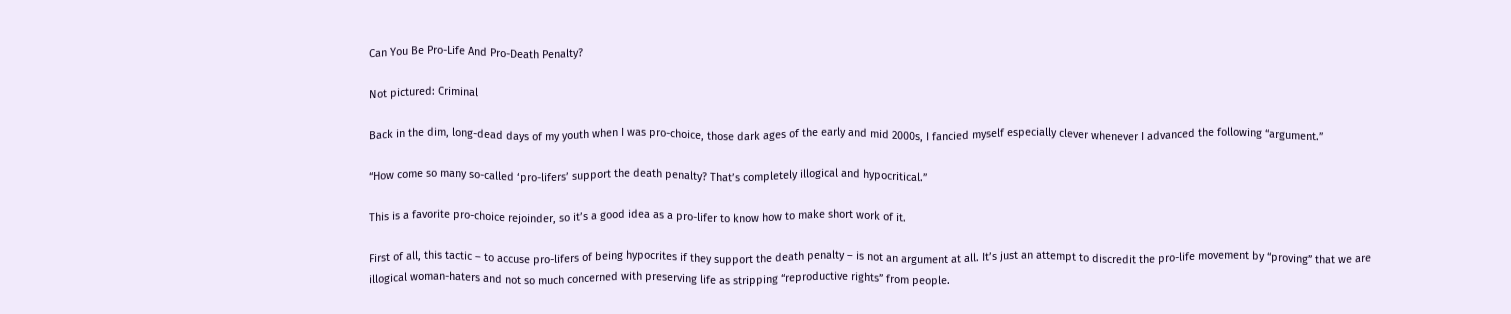Can You Be Pro-Life And Pro-Death Penalty?

Not pictured: Criminal

Back in the dim, long-dead days of my youth when I was pro-choice, those dark ages of the early and mid 2000s, I fancied myself especially clever whenever I advanced the following “argument.”

“How come so many so-called ‘pro-lifers’ support the death penalty? That’s completely illogical and hypocritical.”

This is a favorite pro-choice rejoinder, so it’s a good idea as a pro-lifer to know how to make short work of it.

First of all, this tactic – to accuse pro-lifers of being hypocrites if they support the death penalty – is not an argument at all. It’s just an attempt to discredit the pro-life movement by “proving” that we are illogical woman-haters and not so much concerned with preserving life as stripping “reproductive rights” from people.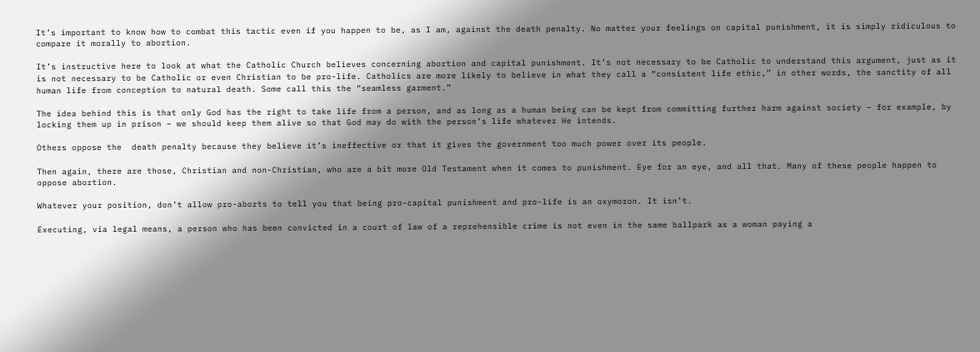It’s important to know how to combat this tactic even if you happen to be, as I am, against the death penalty. No matter your feelings on capital punishment, it is simply ridiculous to compare it morally to abortion.

It’s instructive here to look at what the Catholic Church believes concerning abortion and capital punishment. It’s not necessary to be Catholic to understand this argument, just as it is not necessary to be Catholic or even Christian to be pro-life. Catholics are more likely to believe in what they call a “consistent life ethic,” in other words, the sanctity of all human life from conception to natural death. Some call this the “seamless garment.”

The idea behind this is that only God has the right to take life from a person, and as long as a human being can be kept from committing further harm against society – for example, by locking them up in prison – we should keep them alive so that God may do with the person’s life whatever He intends.

Others oppose the  death penalty because they believe it’s ineffective or that it gives the government too much power over its people.

Then again, there are those, Christian and non-Christian, who are a bit more Old Testament when it comes to punishment. Eye for an eye, and all that. Many of these people happen to oppose abortion.

Whatever your position, don’t allow pro-aborts to tell you that being pro-capital punishment and pro-life is an oxymoron. It isn’t.

Executing, via legal means, a person who has been convicted in a court of law of a reprehensible crime is not even in the same ballpark as a woman paying a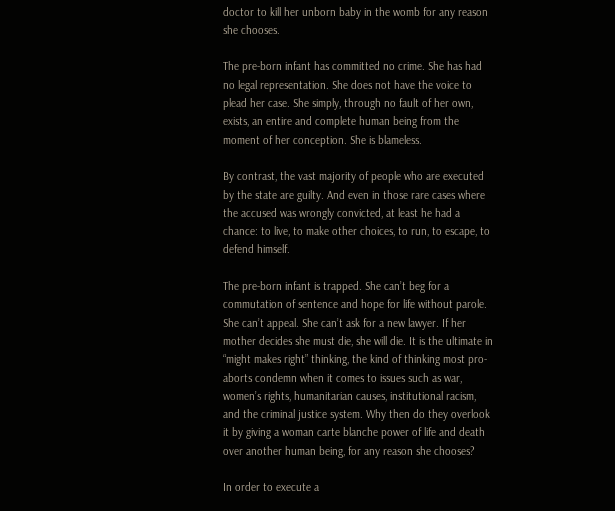doctor to kill her unborn baby in the womb for any reason she chooses.

The pre-born infant has committed no crime. She has had no legal representation. She does not have the voice to plead her case. She simply, through no fault of her own, exists, an entire and complete human being from the moment of her conception. She is blameless.

By contrast, the vast majority of people who are executed by the state are guilty. And even in those rare cases where the accused was wrongly convicted, at least he had a chance: to live, to make other choices, to run, to escape, to defend himself.

The pre-born infant is trapped. She can’t beg for a commutation of sentence and hope for life without parole. She can’t appeal. She can’t ask for a new lawyer. If her mother decides she must die, she will die. It is the ultimate in “might makes right” thinking, the kind of thinking most pro-aborts condemn when it comes to issues such as war, women’s rights, humanitarian causes, institutional racism, and the criminal justice system. Why then do they overlook it by giving a woman carte blanche power of life and death over another human being, for any reason she chooses?

In order to execute a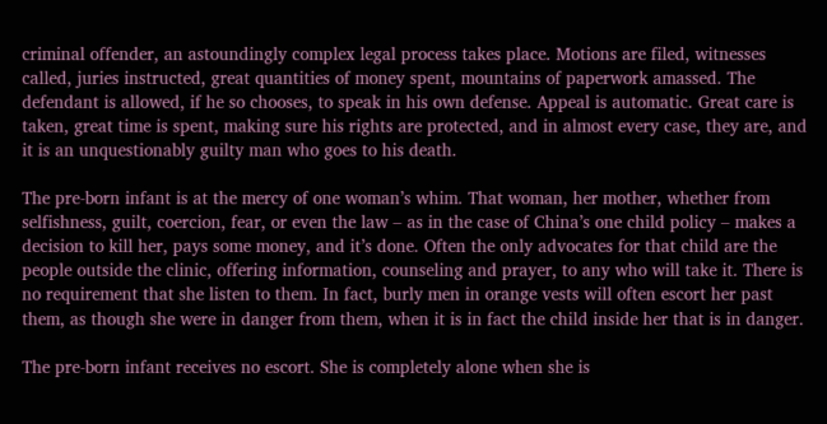criminal offender, an astoundingly complex legal process takes place. Motions are filed, witnesses called, juries instructed, great quantities of money spent, mountains of paperwork amassed. The defendant is allowed, if he so chooses, to speak in his own defense. Appeal is automatic. Great care is taken, great time is spent, making sure his rights are protected, and in almost every case, they are, and it is an unquestionably guilty man who goes to his death.

The pre-born infant is at the mercy of one woman’s whim. That woman, her mother, whether from selfishness, guilt, coercion, fear, or even the law – as in the case of China’s one child policy – makes a decision to kill her, pays some money, and it’s done. Often the only advocates for that child are the people outside the clinic, offering information, counseling and prayer, to any who will take it. There is no requirement that she listen to them. In fact, burly men in orange vests will often escort her past them, as though she were in danger from them, when it is in fact the child inside her that is in danger.

The pre-born infant receives no escort. She is completely alone when she is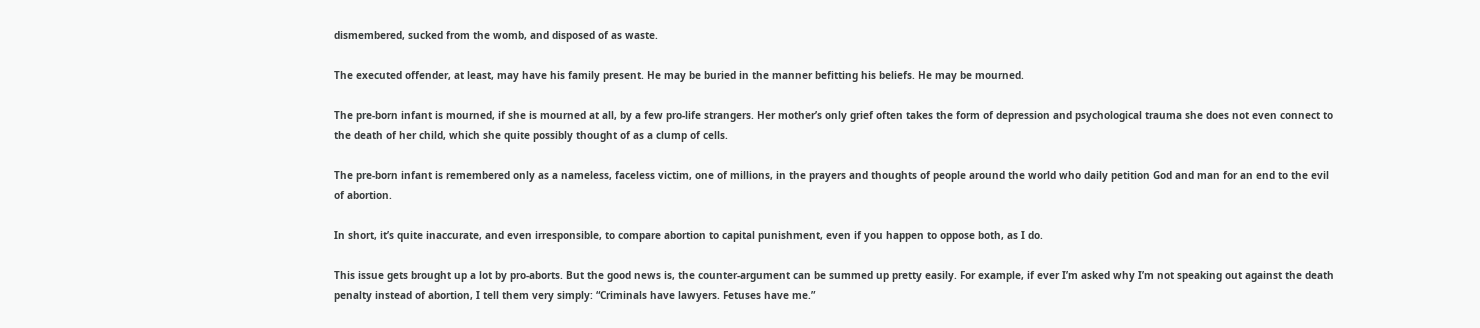dismembered, sucked from the womb, and disposed of as waste.

The executed offender, at least, may have his family present. He may be buried in the manner befitting his beliefs. He may be mourned.

The pre-born infant is mourned, if she is mourned at all, by a few pro-life strangers. Her mother’s only grief often takes the form of depression and psychological trauma she does not even connect to the death of her child, which she quite possibly thought of as a clump of cells.

The pre-born infant is remembered only as a nameless, faceless victim, one of millions, in the prayers and thoughts of people around the world who daily petition God and man for an end to the evil of abortion.

In short, it’s quite inaccurate, and even irresponsible, to compare abortion to capital punishment, even if you happen to oppose both, as I do.

This issue gets brought up a lot by pro-aborts. But the good news is, the counter-argument can be summed up pretty easily. For example, if ever I’m asked why I’m not speaking out against the death penalty instead of abortion, I tell them very simply: “Criminals have lawyers. Fetuses have me.”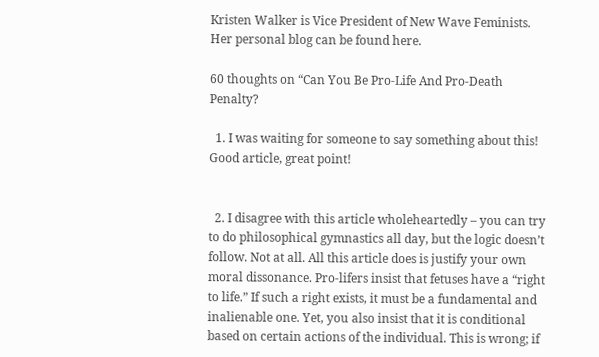Kristen Walker is Vice President of New Wave Feminists. Her personal blog can be found here.

60 thoughts on “Can You Be Pro-Life And Pro-Death Penalty?

  1. I was waiting for someone to say something about this! Good article, great point!


  2. I disagree with this article wholeheartedly – you can try to do philosophical gymnastics all day, but the logic doesn’t follow. Not at all. All this article does is justify your own moral dissonance. Pro-lifers insist that fetuses have a “right to life.” If such a right exists, it must be a fundamental and inalienable one. Yet, you also insist that it is conditional based on certain actions of the individual. This is wrong; if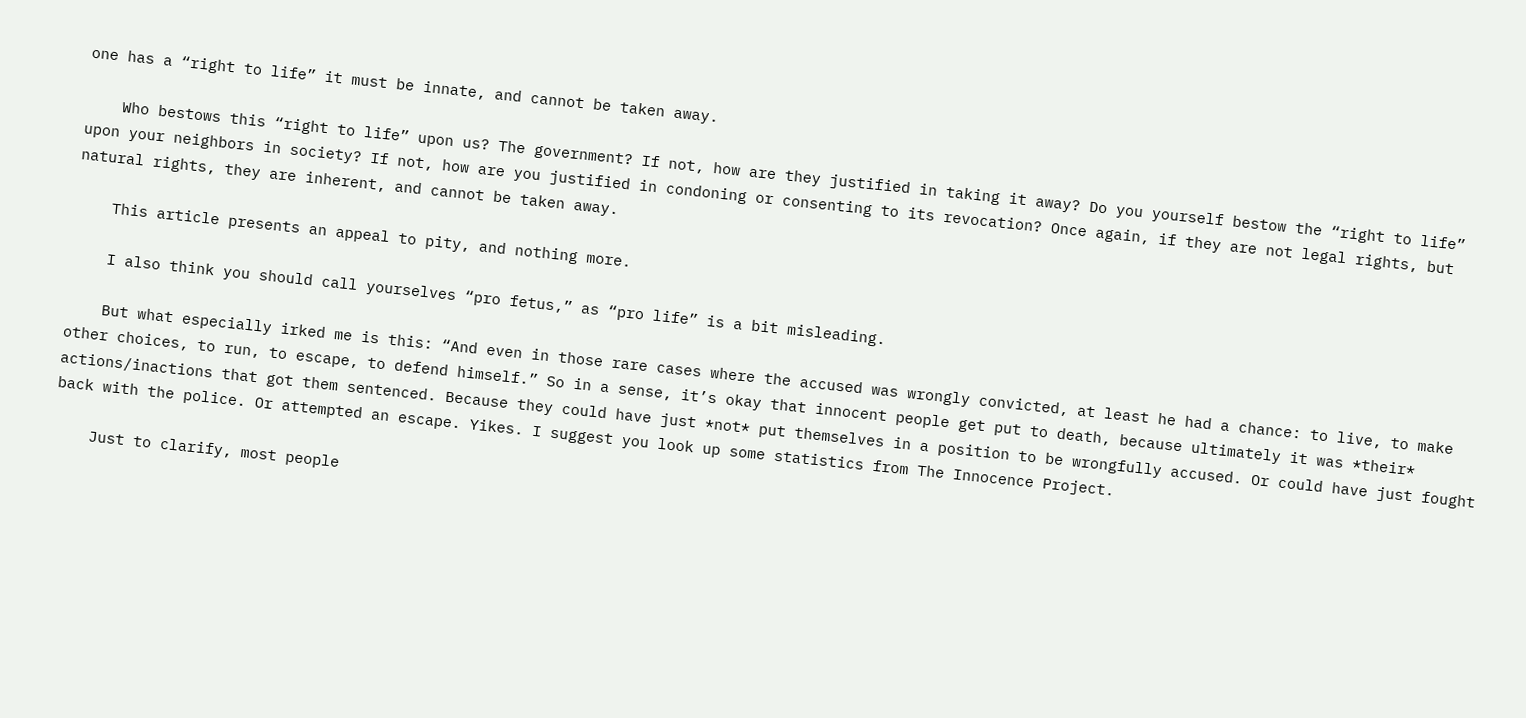one has a “right to life” it must be innate, and cannot be taken away.

    Who bestows this “right to life” upon us? The government? If not, how are they justified in taking it away? Do you yourself bestow the “right to life” upon your neighbors in society? If not, how are you justified in condoning or consenting to its revocation? Once again, if they are not legal rights, but natural rights, they are inherent, and cannot be taken away.

    This article presents an appeal to pity, and nothing more.

    I also think you should call yourselves “pro fetus,” as “pro life” is a bit misleading.

    But what especially irked me is this: “And even in those rare cases where the accused was wrongly convicted, at least he had a chance: to live, to make other choices, to run, to escape, to defend himself.” So in a sense, it’s okay that innocent people get put to death, because ultimately it was *their* actions/inactions that got them sentenced. Because they could have just *not* put themselves in a position to be wrongfully accused. Or could have just fought back with the police. Or attempted an escape. Yikes. I suggest you look up some statistics from The Innocence Project.

    Just to clarify, most people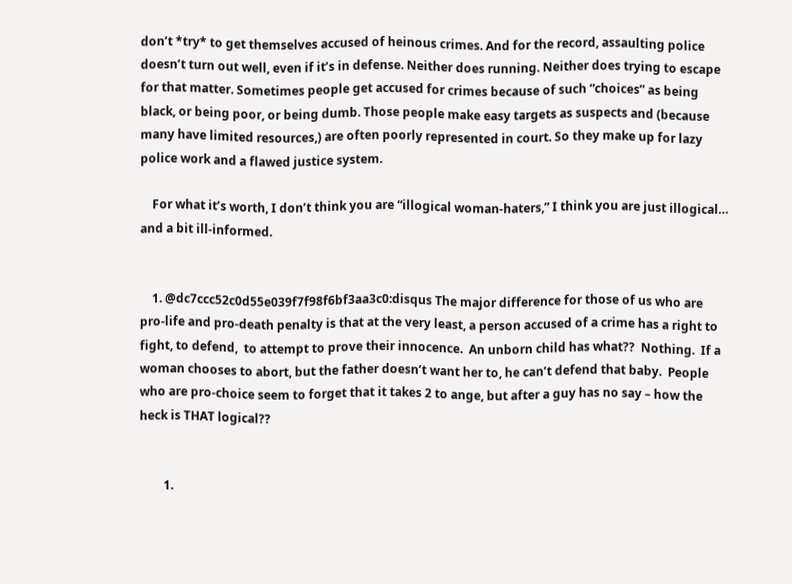don’t *try* to get themselves accused of heinous crimes. And for the record, assaulting police doesn’t turn out well, even if it’s in defense. Neither does running. Neither does trying to escape for that matter. Sometimes people get accused for crimes because of such “choices” as being black, or being poor, or being dumb. Those people make easy targets as suspects and (because many have limited resources,) are often poorly represented in court. So they make up for lazy police work and a flawed justice system.

    For what it’s worth, I don’t think you are “illogical woman-haters,” I think you are just illogical… and a bit ill-informed.


    1. @dc7ccc52c0d55e039f7f98f6bf3aa3c0:disqus The major difference for those of us who are pro-life and pro-death penalty is that at the very least, a person accused of a crime has a right to fight, to defend,  to attempt to prove their innocence.  An unborn child has what??  Nothing.  If a woman chooses to abort, but the father doesn’t want her to, he can’t defend that baby.  People who are pro-choice seem to forget that it takes 2 to ange, but after a guy has no say – how the heck is THAT logical??


        1.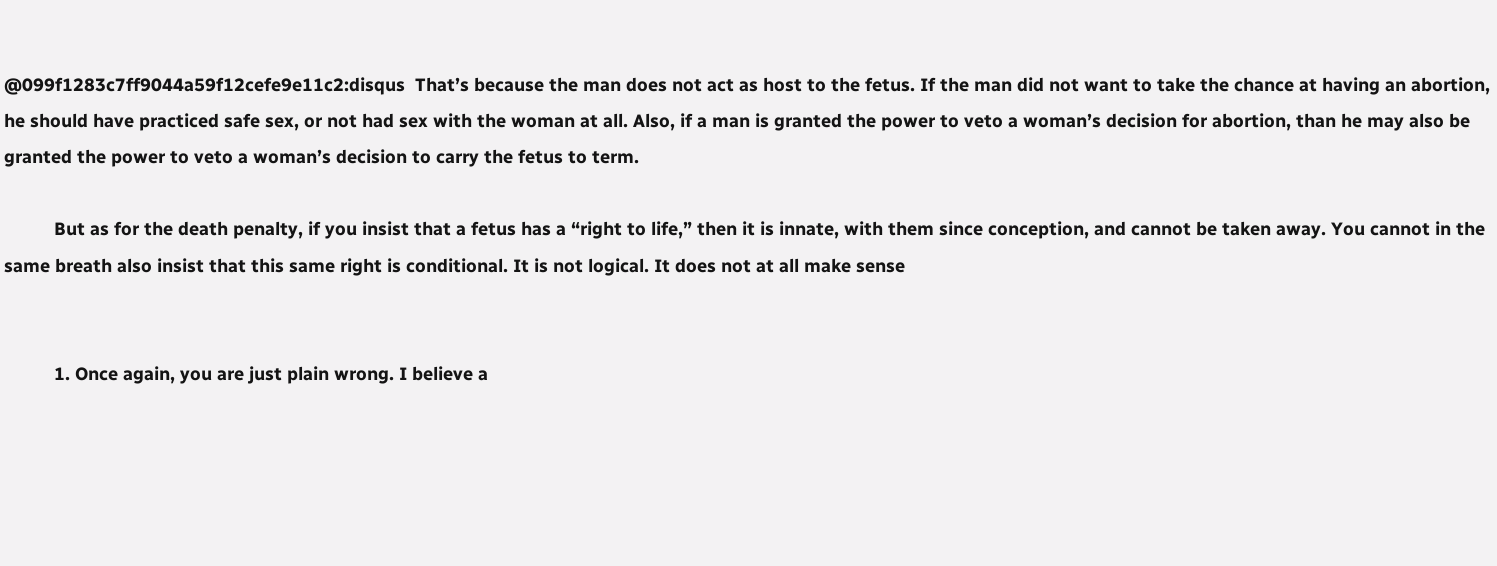@099f1283c7ff9044a59f12cefe9e11c2:disqus  That’s because the man does not act as host to the fetus. If the man did not want to take the chance at having an abortion, he should have practiced safe sex, or not had sex with the woman at all. Also, if a man is granted the power to veto a woman’s decision for abortion, than he may also be granted the power to veto a woman’s decision to carry the fetus to term.

          But as for the death penalty, if you insist that a fetus has a “right to life,” then it is innate, with them since conception, and cannot be taken away. You cannot in the same breath also insist that this same right is conditional. It is not logical. It does not at all make sense


          1. Once again, you are just plain wrong. I believe a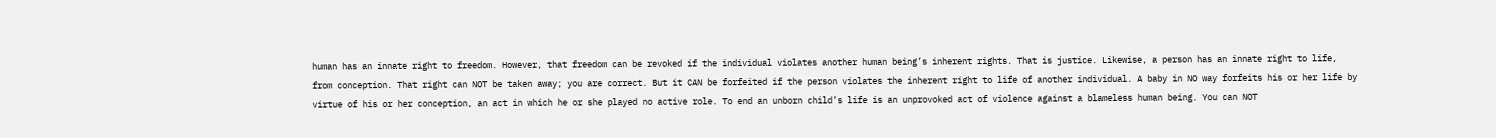human has an innate right to freedom. However, that freedom can be revoked if the individual violates another human being’s inherent rights. That is justice. Likewise, a person has an innate right to life, from conception. That right can NOT be taken away; you are correct. But it CAN be forfeited if the person violates the inherent right to life of another individual. A baby in NO way forfeits his or her life by virtue of his or her conception, an act in which he or she played no active role. To end an unborn child’s life is an unprovoked act of violence against a blameless human being. You can NOT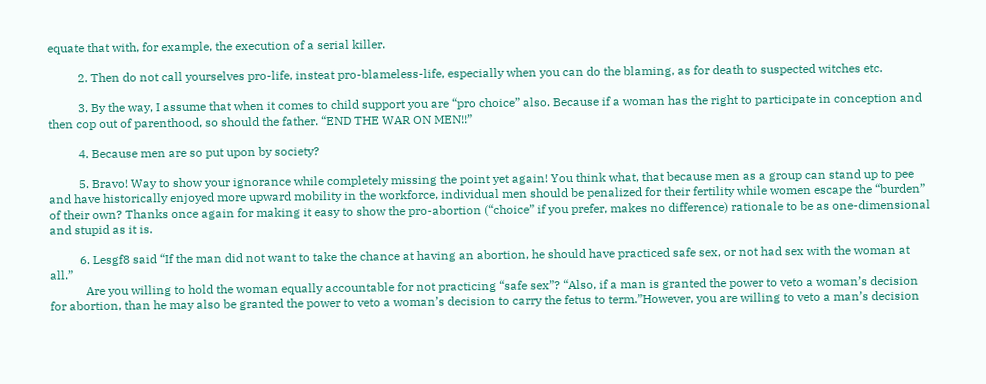equate that with, for example, the execution of a serial killer.

          2. Then do not call yourselves pro-life, insteat pro-blameless-life, especially when you can do the blaming, as for death to suspected witches etc.

          3. By the way, I assume that when it comes to child support you are “pro choice” also. Because if a woman has the right to participate in conception and then cop out of parenthood, so should the father. “END THE WAR ON MEN!!”

          4. Because men are so put upon by society?

          5. Bravo! Way to show your ignorance while completely missing the point yet again! You think what, that because men as a group can stand up to pee and have historically enjoyed more upward mobility in the workforce, individual men should be penalized for their fertility while women escape the “burden” of their own? Thanks once again for making it easy to show the pro-abortion (“choice” if you prefer, makes no difference) rationale to be as one-dimensional and stupid as it is.

          6. Lesgf8 said “If the man did not want to take the chance at having an abortion, he should have practiced safe sex, or not had sex with the woman at all.”
            Are you willing to hold the woman equally accountable for not practicing “safe sex”? “Also, if a man is granted the power to veto a woman’s decision for abortion, than he may also be granted the power to veto a woman’s decision to carry the fetus to term.”However, you are willing to veto a man’s decision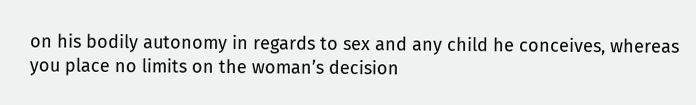on his bodily autonomy in regards to sex and any child he conceives, whereas you place no limits on the woman’s decision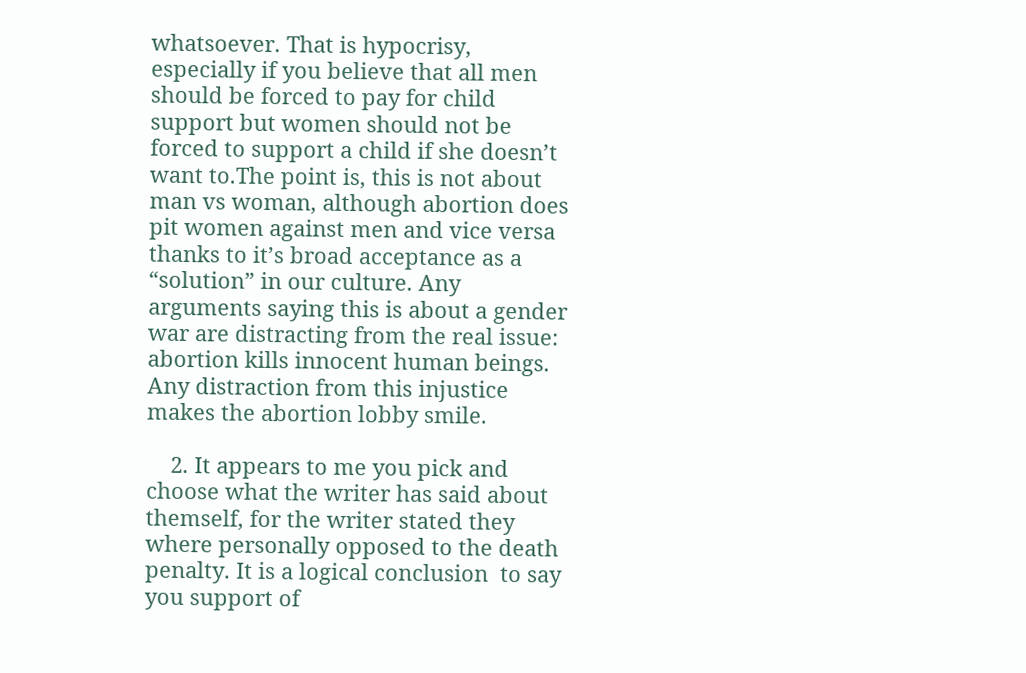whatsoever. That is hypocrisy, especially if you believe that all men should be forced to pay for child support but women should not be forced to support a child if she doesn’t want to.The point is, this is not about man vs woman, although abortion does pit women against men and vice versa thanks to it’s broad acceptance as a “solution” in our culture. Any arguments saying this is about a gender war are distracting from the real issue: abortion kills innocent human beings. Any distraction from this injustice makes the abortion lobby smile.

    2. It appears to me you pick and choose what the writer has said about themself, for the writer stated they where personally opposed to the death penalty. It is a logical conclusion  to say you support of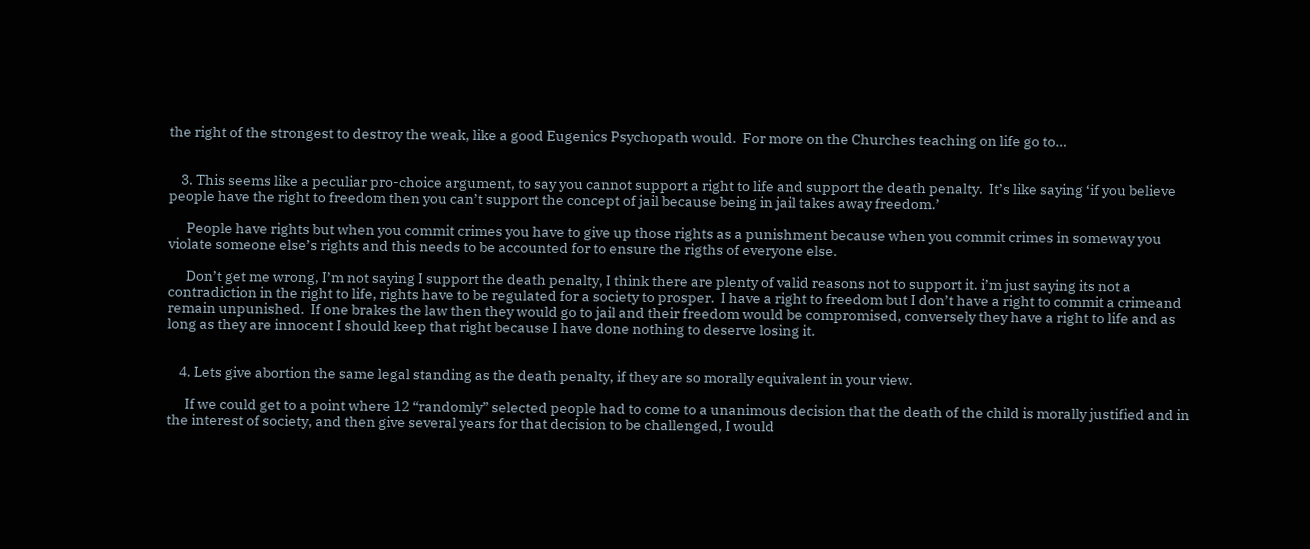the right of the strongest to destroy the weak, like a good Eugenics Psychopath would.  For more on the Churches teaching on life go to…


    3. This seems like a peculiar pro-choice argument, to say you cannot support a right to life and support the death penalty.  It’s like saying ‘if you believe people have the right to freedom then you can’t support the concept of jail because being in jail takes away freedom.’

      People have rights but when you commit crimes you have to give up those rights as a punishment because when you commit crimes in someway you violate someone else’s rights and this needs to be accounted for to ensure the rigths of everyone else.

      Don’t get me wrong, I’m not saying I support the death penalty, I think there are plenty of valid reasons not to support it. i’m just saying its not a contradiction in the right to life, rights have to be regulated for a society to prosper.  I have a right to freedom but I don’t have a right to commit a crimeand remain unpunished.  If one brakes the law then they would go to jail and their freedom would be compromised, conversely they have a right to life and as long as they are innocent I should keep that right because I have done nothing to deserve losing it.


    4. Lets give abortion the same legal standing as the death penalty, if they are so morally equivalent in your view.

      If we could get to a point where 12 “randomly” selected people had to come to a unanimous decision that the death of the child is morally justified and in the interest of society, and then give several years for that decision to be challenged, I would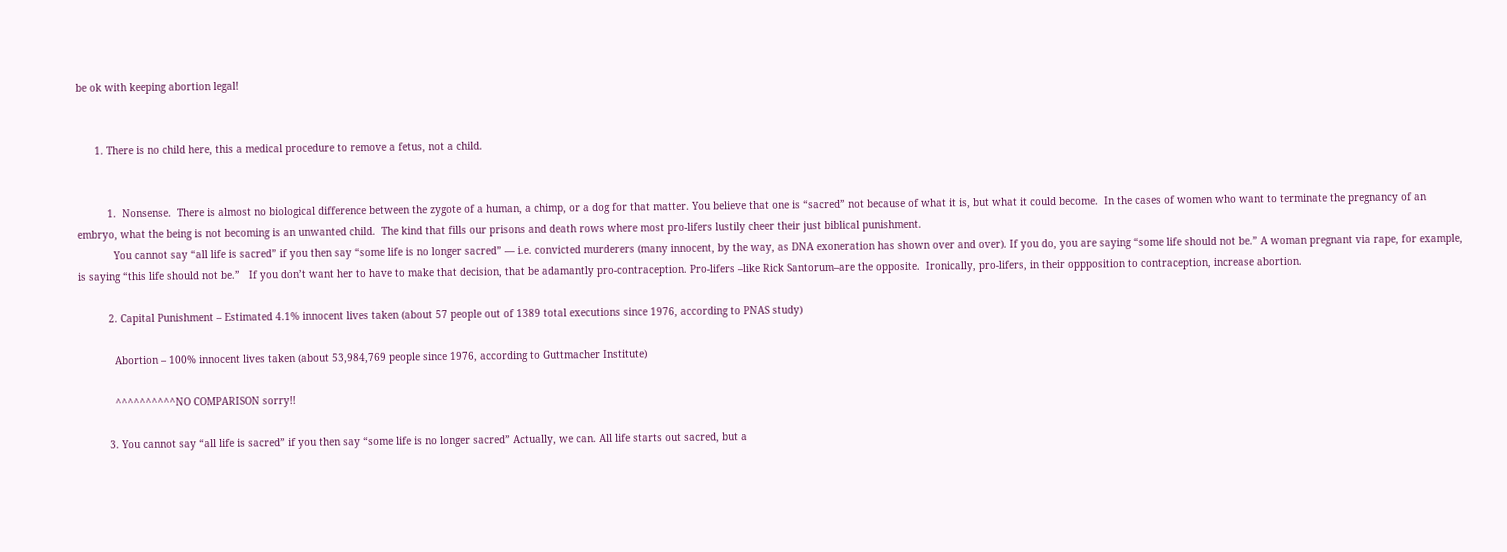be ok with keeping abortion legal!


      1. There is no child here, this a medical procedure to remove a fetus, not a child.


          1.  Nonsense.  There is almost no biological difference between the zygote of a human, a chimp, or a dog for that matter. You believe that one is “sacred” not because of what it is, but what it could become.  In the cases of women who want to terminate the pregnancy of an embryo, what the being is not becoming is an unwanted child.  The kind that fills our prisons and death rows where most pro-lifers lustily cheer their just biblical punishment.
            You cannot say “all life is sacred” if you then say “some life is no longer sacred” — i.e. convicted murderers (many innocent, by the way, as DNA exoneration has shown over and over). If you do, you are saying “some life should not be.” A woman pregnant via rape, for example, is saying “this life should not be.”   If you don’t want her to have to make that decision, that be adamantly pro-contraception. Pro-lifers –like Rick Santorum–are the opposite.  Ironically, pro-lifers, in their oppposition to contraception, increase abortion.

          2. Capital Punishment – Estimated 4.1% innocent lives taken (about 57 people out of 1389 total executions since 1976, according to PNAS study)

            Abortion – 100% innocent lives taken (about 53,984,769 people since 1976, according to Guttmacher Institute)

            ^^^^^^^^^^NO COMPARISON sorry!!

          3. You cannot say “all life is sacred” if you then say “some life is no longer sacred” Actually, we can. All life starts out sacred, but a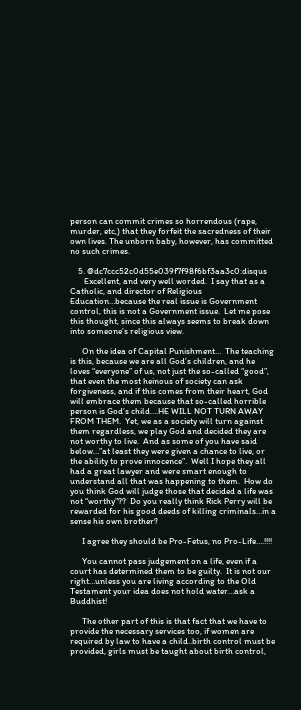person can commit crimes so horrendous (rape, murder, etc,) that they forfeit the sacredness of their own lives. The unborn baby, however, has committed no such crimes.

    5. @dc7ccc52c0d55e039f7f98f6bf3aa3c0:disqus
       Excellent, and very well worded.  I say that as a Catholic, and director of Religious Education…because the real issue is Government control, this is not a Government issue.  Let me pose this thought, since this always seems to break down into someone’s religious view.

      On the idea of Capital Punishment…  The teaching is this, because we are all God’s children, and he loves “everyone” of us, not just the so-called “good”, that even the most heinous of society can ask forgiveness, and if this comes from their heart, God will embrace them because that so-called horrible person is God’s child….HE WILL NOT TURN AWAY FROM THEM.  Yet, we as a society will turn against them regardless, we play God and decided they are not worthy to live.  And as some of you have said below…”at least they were given a chance to live, or the ability to prove innocence”.  Well I hope they all had a great lawyer and were smart enough to understand all that was happening to them.  How do you think God will judge those that decided a life was not “worthy”??  Do you really think Rick Perry will be rewarded for his good deeds of killing criminals…in a sense his own brother?

      I agree they should be Pro-Fetus, no Pro-Life….!!!!

      You cannot pass judgement on a life, even if a court has determined them to be guilty.  It is not our right…unless you are living according to the Old Testament your idea does not hold water…ask a Buddhist!

      The other part of this is that fact that we have to provide the necessary services too, if women are required by law to have a child..birth control must be provided, girls must be taught about birth control,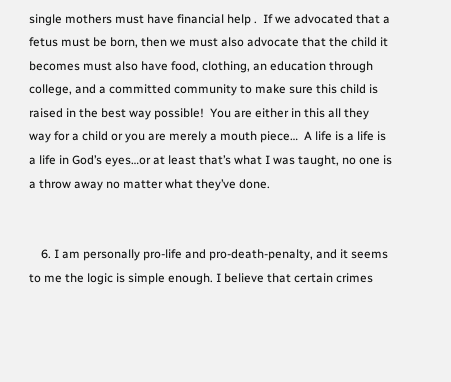single mothers must have financial help .  If we advocated that a fetus must be born, then we must also advocate that the child it becomes must also have food, clothing, an education through college, and a committed community to make sure this child is raised in the best way possible!  You are either in this all they way for a child or you are merely a mouth piece…  A life is a life is a life in God’s eyes…or at least that’s what I was taught, no one is a throw away no matter what they’ve done.


    6. I am personally pro-life and pro-death-penalty, and it seems to me the logic is simple enough. I believe that certain crimes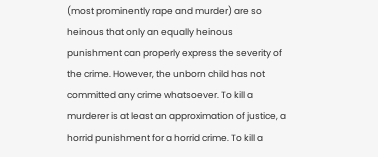(most prominently rape and murder) are so heinous that only an equally heinous punishment can properly express the severity of the crime. However, the unborn child has not committed any crime whatsoever. To kill a murderer is at least an approximation of justice, a horrid punishment for a horrid crime. To kill a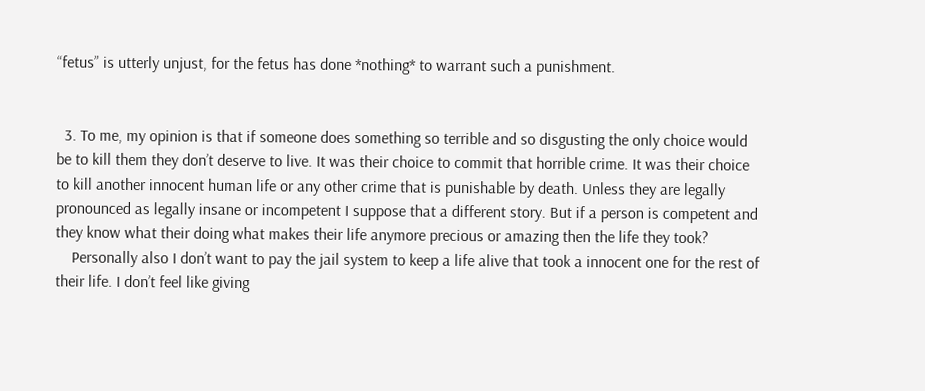“fetus” is utterly unjust, for the fetus has done *nothing* to warrant such a punishment.


  3. To me, my opinion is that if someone does something so terrible and so disgusting the only choice would be to kill them they don’t deserve to live. It was their choice to commit that horrible crime. It was their choice to kill another innocent human life or any other crime that is punishable by death. Unless they are legally pronounced as legally insane or incompetent I suppose that a different story. But if a person is competent and they know what their doing what makes their life anymore precious or amazing then the life they took?
    Personally also I don’t want to pay the jail system to keep a life alive that took a innocent one for the rest of their life. I don’t feel like giving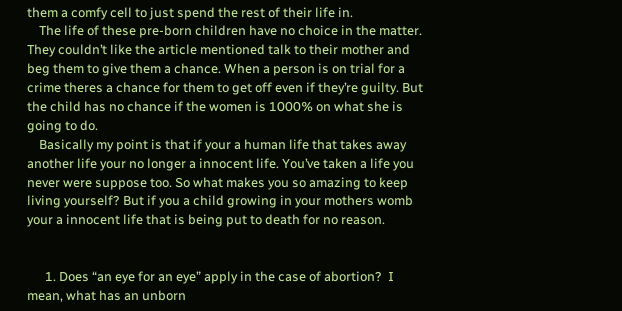them a comfy cell to just spend the rest of their life in.
    The life of these pre-born children have no choice in the matter. They couldn’t like the article mentioned talk to their mother and beg them to give them a chance. When a person is on trial for a crime theres a chance for them to get off even if they’re guilty. But the child has no chance if the women is 1000% on what she is going to do.
    Basically my point is that if your a human life that takes away another life your no longer a innocent life. You’ve taken a life you never were suppose too. So what makes you so amazing to keep living yourself? But if you a child growing in your mothers womb your a innocent life that is being put to death for no reason.


      1. Does “an eye for an eye” apply in the case of abortion?  I mean, what has an unborn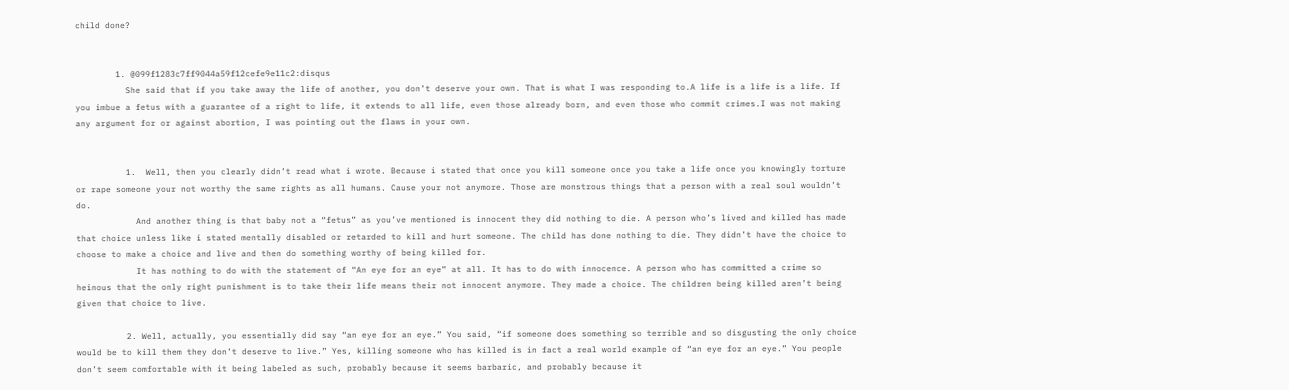child done?


        1. @099f1283c7ff9044a59f12cefe9e11c2:disqus
          She said that if you take away the life of another, you don’t deserve your own. That is what I was responding to.A life is a life is a life. If you imbue a fetus with a guarantee of a right to life, it extends to all life, even those already born, and even those who commit crimes.I was not making any argument for or against abortion, I was pointing out the flaws in your own.


          1.  Well, then you clearly didn’t read what i wrote. Because i stated that once you kill someone once you take a life once you knowingly torture or rape someone your not worthy the same rights as all humans. Cause your not anymore. Those are monstrous things that a person with a real soul wouldn’t do.
            And another thing is that baby not a “fetus” as you’ve mentioned is innocent they did nothing to die. A person who’s lived and killed has made that choice unless like i stated mentally disabled or retarded to kill and hurt someone. The child has done nothing to die. They didn’t have the choice to choose to make a choice and live and then do something worthy of being killed for.
            It has nothing to do with the statement of “An eye for an eye” at all. It has to do with innocence. A person who has committed a crime so heinous that the only right punishment is to take their life means their not innocent anymore. They made a choice. The children being killed aren’t being given that choice to live.

          2. Well, actually, you essentially did say “an eye for an eye.” You said, “if someone does something so terrible and so disgusting the only choice would be to kill them they don’t deserve to live.” Yes, killing someone who has killed is in fact a real world example of “an eye for an eye.” You people don’t seem comfortable with it being labeled as such, probably because it seems barbaric, and probably because it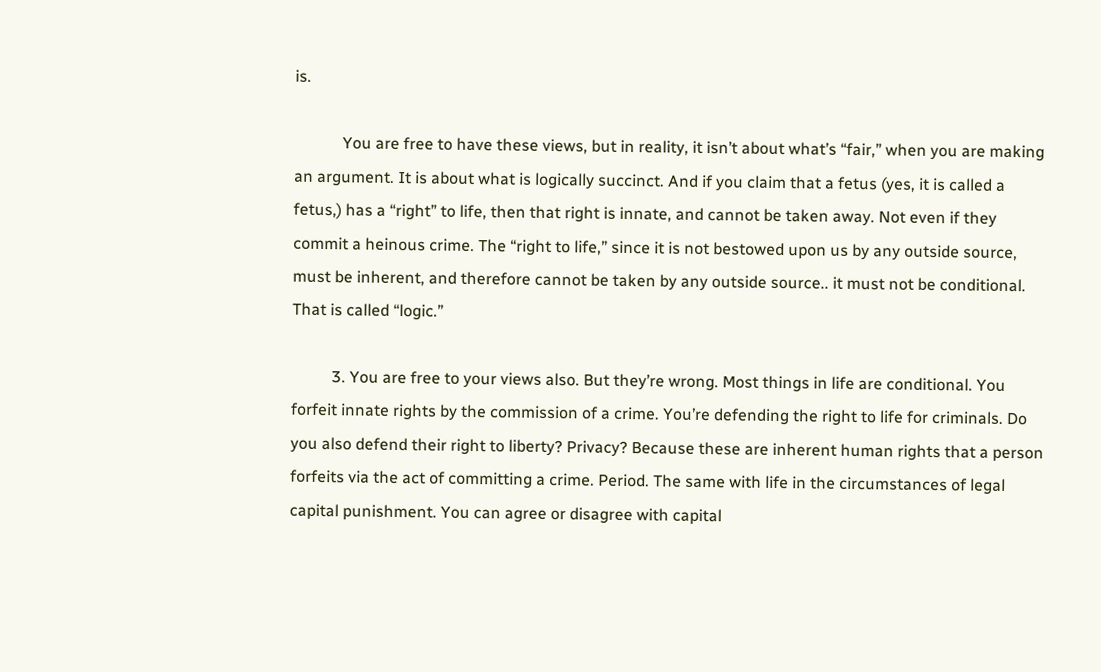is.

            You are free to have these views, but in reality, it isn’t about what’s “fair,” when you are making an argument. It is about what is logically succinct. And if you claim that a fetus (yes, it is called a fetus,) has a “right” to life, then that right is innate, and cannot be taken away. Not even if they commit a heinous crime. The “right to life,” since it is not bestowed upon us by any outside source, must be inherent, and therefore cannot be taken by any outside source.. it must not be conditional. That is called “logic.”

          3. You are free to your views also. But they’re wrong. Most things in life are conditional. You forfeit innate rights by the commission of a crime. You’re defending the right to life for criminals. Do you also defend their right to liberty? Privacy? Because these are inherent human rights that a person forfeits via the act of committing a crime. Period. The same with life in the circumstances of legal capital punishment. You can agree or disagree with capital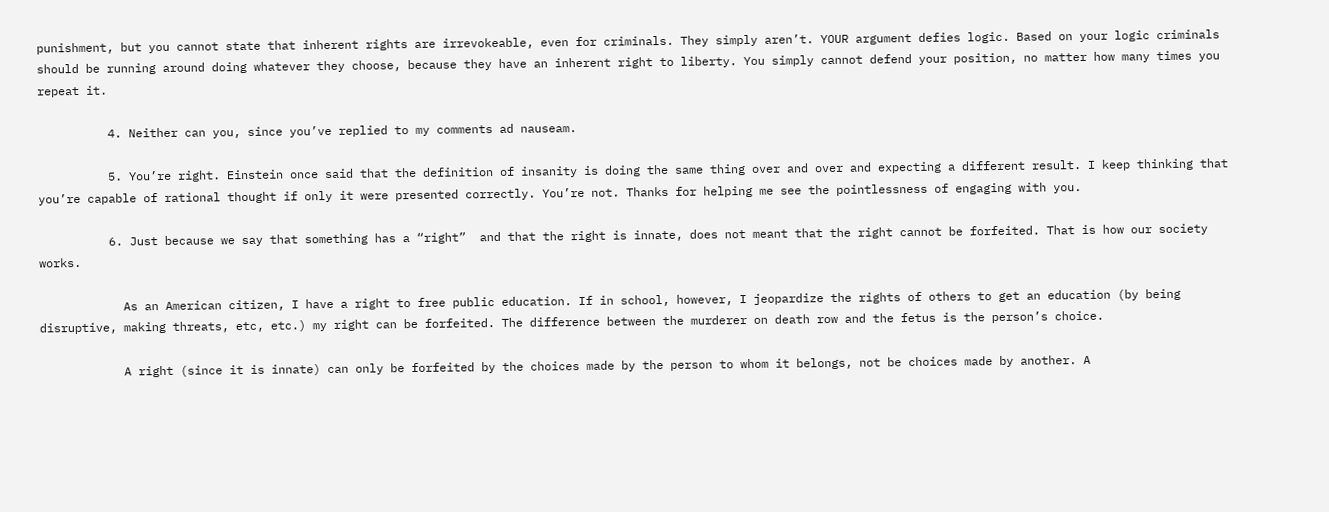punishment, but you cannot state that inherent rights are irrevokeable, even for criminals. They simply aren’t. YOUR argument defies logic. Based on your logic criminals should be running around doing whatever they choose, because they have an inherent right to liberty. You simply cannot defend your position, no matter how many times you repeat it.

          4. Neither can you, since you’ve replied to my comments ad nauseam.

          5. You’re right. Einstein once said that the definition of insanity is doing the same thing over and over and expecting a different result. I keep thinking that you’re capable of rational thought if only it were presented correctly. You’re not. Thanks for helping me see the pointlessness of engaging with you.

          6. Just because we say that something has a “right”  and that the right is innate, does not meant that the right cannot be forfeited. That is how our society works.

            As an American citizen, I have a right to free public education. If in school, however, I jeopardize the rights of others to get an education (by being disruptive, making threats, etc, etc.) my right can be forfeited. The difference between the murderer on death row and the fetus is the person’s choice.

            A right (since it is innate) can only be forfeited by the choices made by the person to whom it belongs, not be choices made by another. A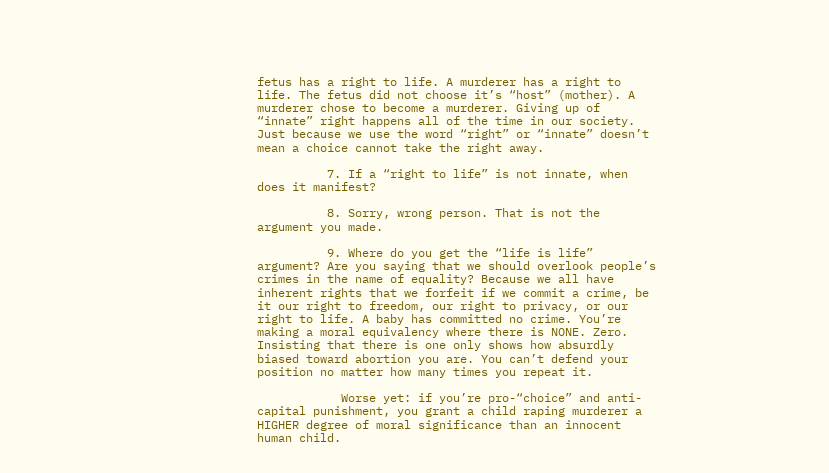fetus has a right to life. A murderer has a right to life. The fetus did not choose it’s “host” (mother). A murderer chose to become a murderer. Giving up of “innate” right happens all of the time in our society. Just because we use the word “right” or “innate” doesn’t mean a choice cannot take the right away.

          7. If a “right to life” is not innate, when does it manifest?

          8. Sorry, wrong person. That is not the argument you made.

          9. Where do you get the “life is life” argument? Are you saying that we should overlook people’s crimes in the name of equality? Because we all have inherent rights that we forfeit if we commit a crime, be it our right to freedom, our right to privacy, or our right to life. A baby has committed no crime. You’re making a moral equivalency where there is NONE. Zero. Insisting that there is one only shows how absurdly biased toward abortion you are. You can’t defend your position no matter how many times you repeat it.

            Worse yet: if you’re pro-“choice” and anti-capital punishment, you grant a child raping murderer a HIGHER degree of moral significance than an innocent human child.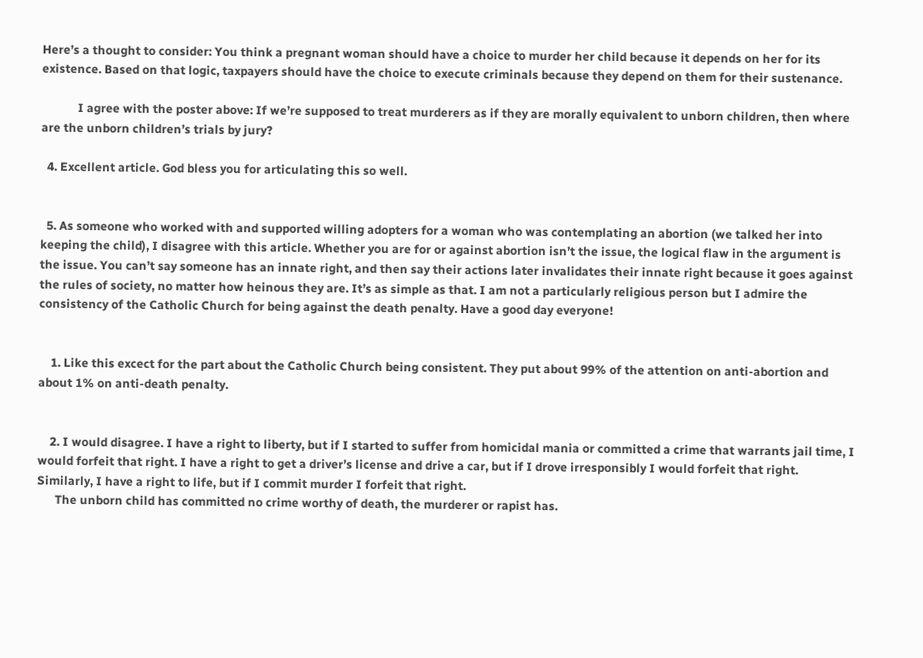Here’s a thought to consider: You think a pregnant woman should have a choice to murder her child because it depends on her for its existence. Based on that logic, taxpayers should have the choice to execute criminals because they depend on them for their sustenance.

            I agree with the poster above: If we’re supposed to treat murderers as if they are morally equivalent to unborn children, then where are the unborn children’s trials by jury?

  4. Excellent article. God bless you for articulating this so well.


  5. As someone who worked with and supported willing adopters for a woman who was contemplating an abortion (we talked her into keeping the child), I disagree with this article. Whether you are for or against abortion isn’t the issue, the logical flaw in the argument is the issue. You can’t say someone has an innate right, and then say their actions later invalidates their innate right because it goes against the rules of society, no matter how heinous they are. It’s as simple as that. I am not a particularly religious person but I admire the consistency of the Catholic Church for being against the death penalty. Have a good day everyone!


    1. Like this excect for the part about the Catholic Church being consistent. They put about 99% of the attention on anti-abortion and about 1% on anti-death penalty.


    2. I would disagree. I have a right to liberty, but if I started to suffer from homicidal mania or committed a crime that warrants jail time, I would forfeit that right. I have a right to get a driver’s license and drive a car, but if I drove irresponsibly I would forfeit that right. Similarly, I have a right to life, but if I commit murder I forfeit that right.
      The unborn child has committed no crime worthy of death, the murderer or rapist has.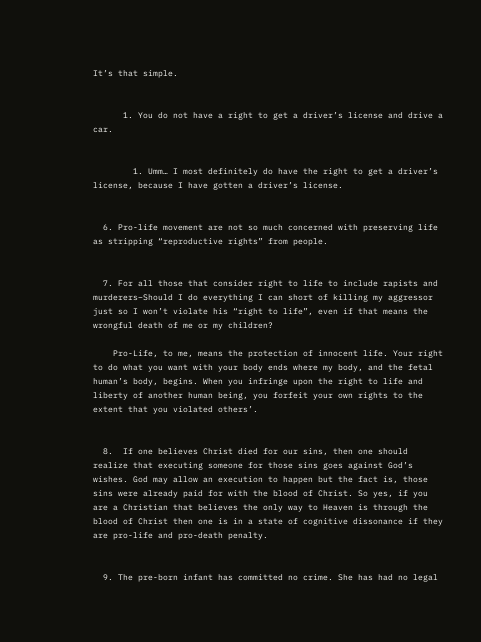It’s that simple.


      1. You do not have a right to get a driver’s license and drive a car.


        1. Umm… I most definitely do have the right to get a driver’s license, because I have gotten a driver’s license.


  6. Pro-life movement are not so much concerned with preserving life as stripping “reproductive rights” from people.


  7. For all those that consider right to life to include rapists and murderers–Should I do everything I can short of killing my aggressor just so I won’t violate his “right to life”, even if that means the wrongful death of me or my children?

    Pro-Life, to me, means the protection of innocent life. Your right to do what you want with your body ends where my body, and the fetal human’s body, begins. When you infringe upon the right to life and liberty of another human being, you forfeit your own rights to the extent that you violated others’.


  8.  If one believes Christ died for our sins, then one should realize that executing someone for those sins goes against God’s wishes. God may allow an execution to happen but the fact is, those sins were already paid for with the blood of Christ. So yes, if you are a Christian that believes the only way to Heaven is through the blood of Christ then one is in a state of cognitive dissonance if they are pro-life and pro-death penalty.


  9. The pre-born infant has committed no crime. She has had no legal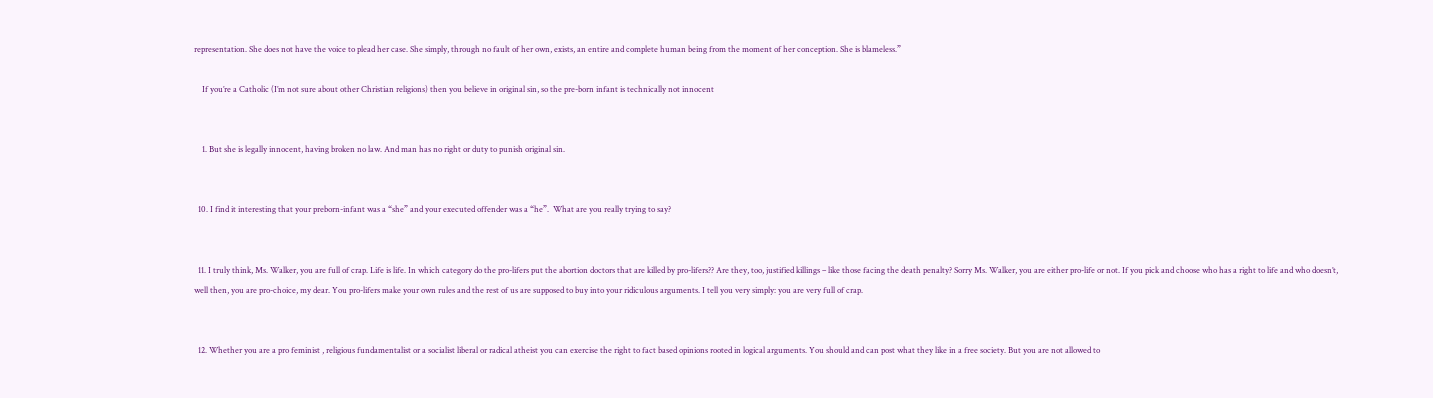representation. She does not have the voice to plead her case. She simply, through no fault of her own, exists, an entire and complete human being from the moment of her conception. She is blameless.”

    If you’re a Catholic (I’m not sure about other Christian religions) then you believe in original sin, so the pre-born infant is technically not innocent


    1. But she is legally innocent, having broken no law. And man has no right or duty to punish original sin.


  10. I find it interesting that your preborn-infant was a “she” and your executed offender was a “he”.  What are you really trying to say?


  11. I truly think, Ms. Walker, you are full of crap. Life is life. In which category do the pro-lifers put the abortion doctors that are killed by pro-lifers?? Are they, too, justified killings – like those facing the death penalty? Sorry Ms. Walker, you are either pro-life or not. If you pick and choose who has a right to life and who doesn’t, well then, you are pro-choice, my dear. You pro-lifers make your own rules and the rest of us are supposed to buy into your ridiculous arguments. I tell you very simply: you are very full of crap.


  12. Whether you are a pro feminist , religious fundamentalist or a socialist liberal or radical atheist you can exercise the right to fact based opinions rooted in logical arguments. You should and can post what they like in a free society. But you are not allowed to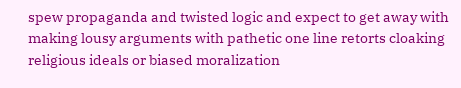spew propaganda and twisted logic and expect to get away with making lousy arguments with pathetic one line retorts cloaking religious ideals or biased moralization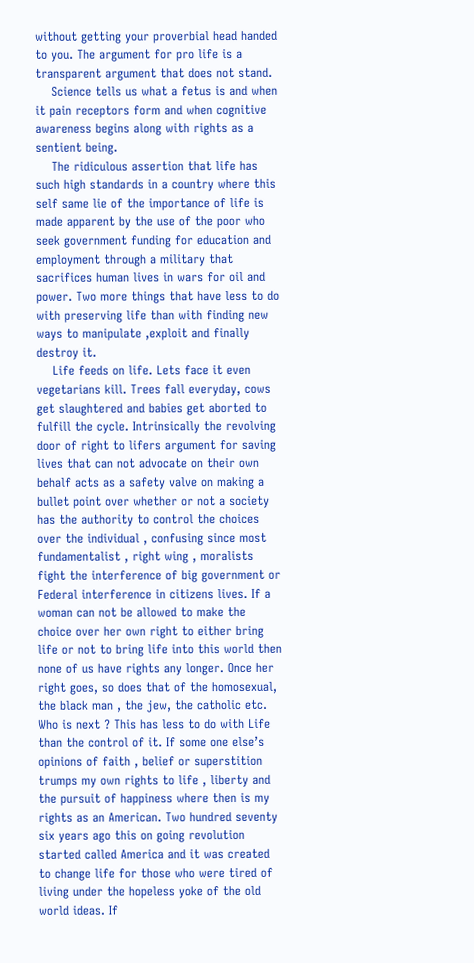without getting your proverbial head handed to you. The argument for pro life is a transparent argument that does not stand.
    Science tells us what a fetus is and when it pain receptors form and when cognitive awareness begins along with rights as a sentient being.
    The ridiculous assertion that life has such high standards in a country where this self same lie of the importance of life is made apparent by the use of the poor who seek government funding for education and employment through a military that sacrifices human lives in wars for oil and power. Two more things that have less to do with preserving life than with finding new ways to manipulate ,exploit and finally destroy it.
    Life feeds on life. Lets face it even vegetarians kill. Trees fall everyday, cows get slaughtered and babies get aborted to fulfill the cycle. Intrinsically the revolving door of right to lifers argument for saving lives that can not advocate on their own behalf acts as a safety valve on making a bullet point over whether or not a society has the authority to control the choices over the individual , confusing since most fundamentalist , right wing , moralists fight the interference of big government or Federal interference in citizens lives. If a woman can not be allowed to make the choice over her own right to either bring life or not to bring life into this world then none of us have rights any longer. Once her right goes, so does that of the homosexual, the black man , the jew, the catholic etc. Who is next ? This has less to do with Life than the control of it. If some one else’s opinions of faith , belief or superstition trumps my own rights to life , liberty and the pursuit of happiness where then is my rights as an American. Two hundred seventy six years ago this on going revolution started called America and it was created to change life for those who were tired of living under the hopeless yoke of the old world ideas. If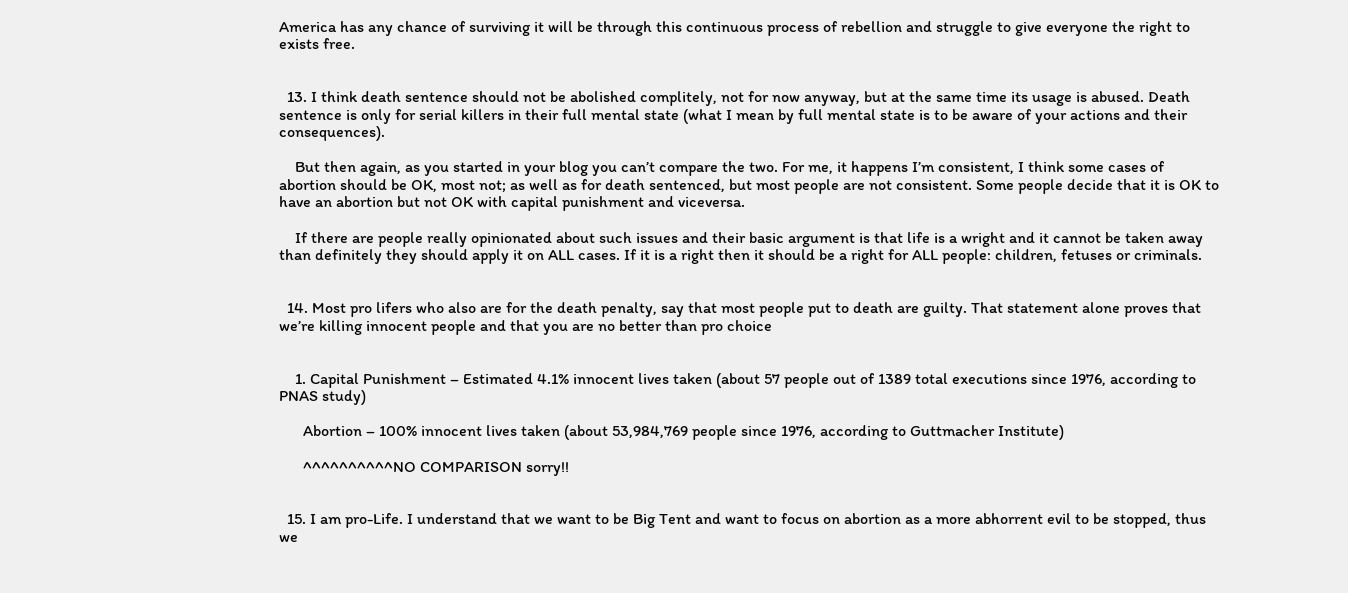America has any chance of surviving it will be through this continuous process of rebellion and struggle to give everyone the right to exists free.


  13. I think death sentence should not be abolished complitely, not for now anyway, but at the same time its usage is abused. Death sentence is only for serial killers in their full mental state (what I mean by full mental state is to be aware of your actions and their consequences).

    But then again, as you started in your blog you can’t compare the two. For me, it happens I’m consistent, I think some cases of abortion should be OK, most not; as well as for death sentenced, but most people are not consistent. Some people decide that it is OK to have an abortion but not OK with capital punishment and viceversa.

    If there are people really opinionated about such issues and their basic argument is that life is a wright and it cannot be taken away than definitely they should apply it on ALL cases. If it is a right then it should be a right for ALL people: children, fetuses or criminals.


  14. Most pro lifers who also are for the death penalty, say that most people put to death are guilty. That statement alone proves that we’re killing innocent people and that you are no better than pro choice


    1. Capital Punishment – Estimated 4.1% innocent lives taken (about 57 people out of 1389 total executions since 1976, according to PNAS study)

      Abortion – 100% innocent lives taken (about 53,984,769 people since 1976, according to Guttmacher Institute)

      ^^^^^^^^^^NO COMPARISON sorry!!


  15. I am pro-Life. I understand that we want to be Big Tent and want to focus on abortion as a more abhorrent evil to be stopped, thus we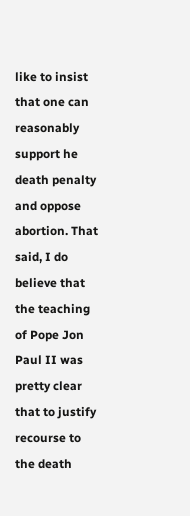like to insist that one can reasonably support he death penalty and oppose abortion. That said, I do believe that the teaching of Pope Jon Paul II was pretty clear that to justify recourse to the death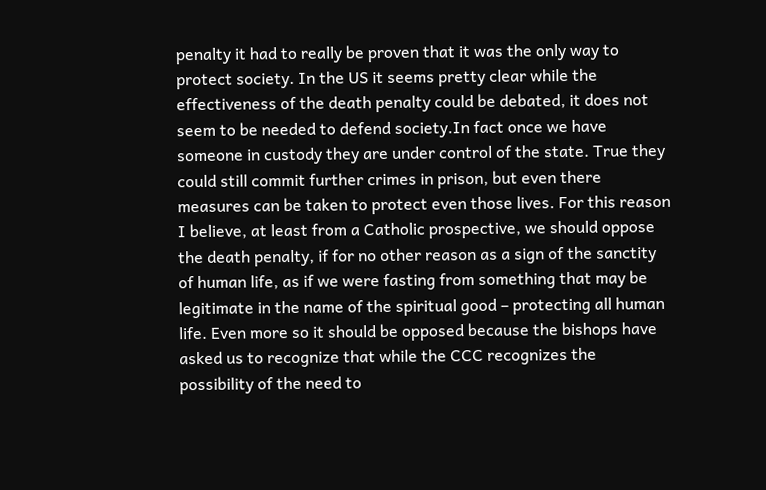penalty it had to really be proven that it was the only way to protect society. In the US it seems pretty clear while the effectiveness of the death penalty could be debated, it does not seem to be needed to defend society.In fact once we have someone in custody they are under control of the state. True they could still commit further crimes in prison, but even there measures can be taken to protect even those lives. For this reason I believe, at least from a Catholic prospective, we should oppose the death penalty, if for no other reason as a sign of the sanctity of human life, as if we were fasting from something that may be legitimate in the name of the spiritual good – protecting all human life. Even more so it should be opposed because the bishops have asked us to recognize that while the CCC recognizes the possibility of the need to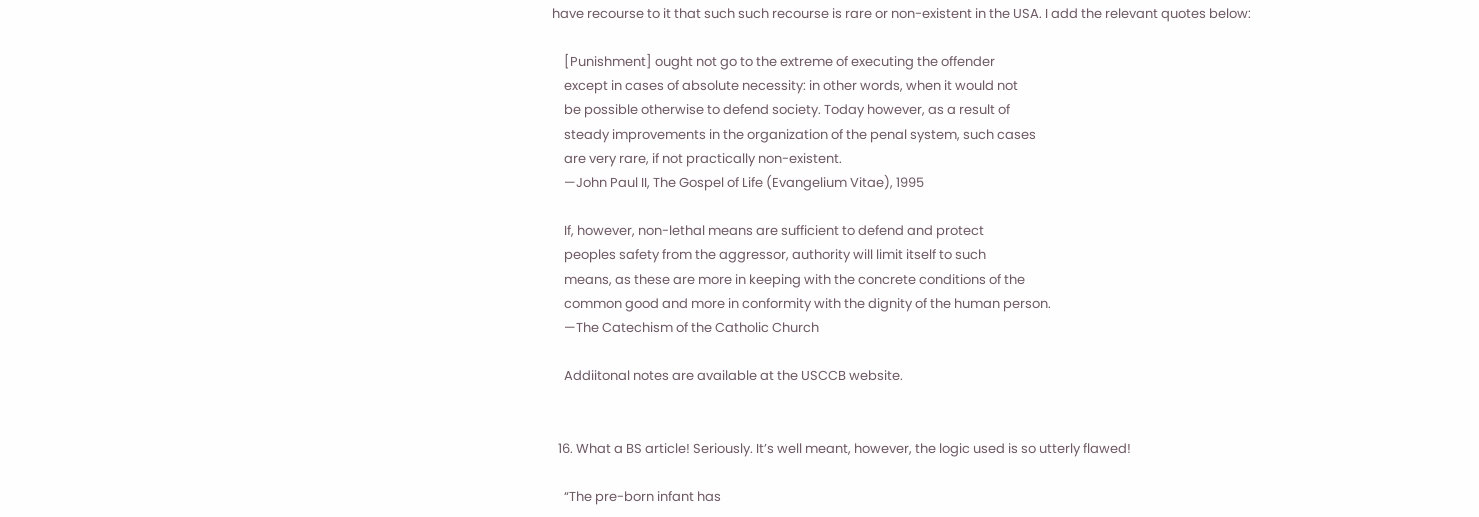have recourse to it that such such recourse is rare or non-existent in the USA. I add the relevant quotes below:

    [Punishment] ought not go to the extreme of executing the offender
    except in cases of absolute necessity: in other words, when it would not
    be possible otherwise to defend society. Today however, as a result of
    steady improvements in the organization of the penal system, such cases
    are very rare, if not practically non-existent.
    —John Paul II, The Gospel of Life (Evangelium Vitae), 1995

    If, however, non-lethal means are sufficient to defend and protect
    peoples safety from the aggressor, authority will limit itself to such
    means, as these are more in keeping with the concrete conditions of the
    common good and more in conformity with the dignity of the human person.
    —The Catechism of the Catholic Church

    Addiitonal notes are available at the USCCB website.


  16. What a BS article! Seriously. It’s well meant, however, the logic used is so utterly flawed!

    “The pre-born infant has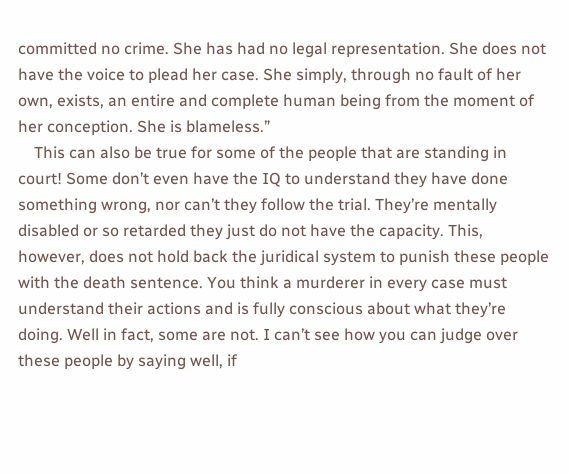committed no crime. She has had no legal representation. She does not have the voice to plead her case. She simply, through no fault of her own, exists, an entire and complete human being from the moment of her conception. She is blameless.”
    This can also be true for some of the people that are standing in court! Some don’t even have the IQ to understand they have done something wrong, nor can’t they follow the trial. They’re mentally disabled or so retarded they just do not have the capacity. This, however, does not hold back the juridical system to punish these people with the death sentence. You think a murderer in every case must understand their actions and is fully conscious about what they’re doing. Well in fact, some are not. I can’t see how you can judge over these people by saying well, if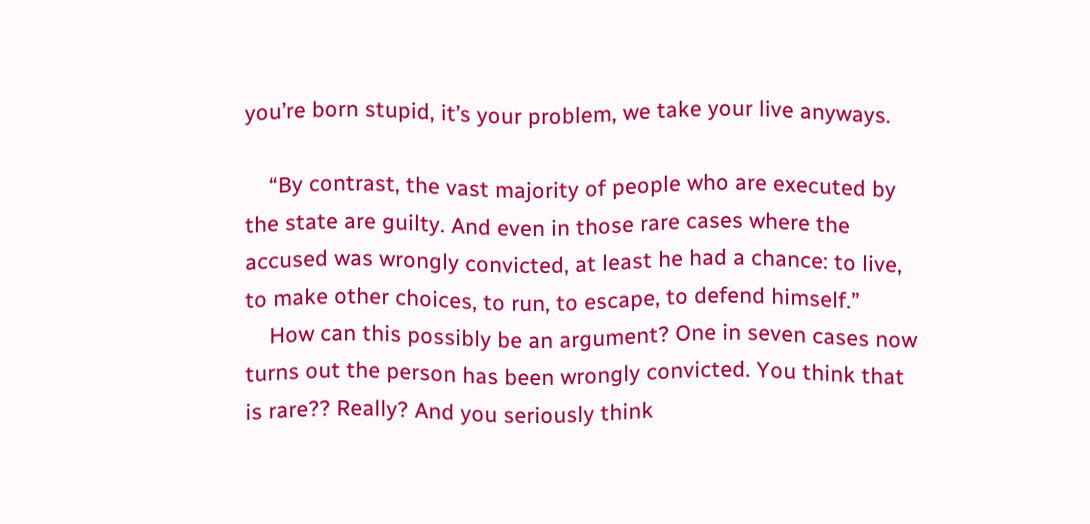you’re born stupid, it’s your problem, we take your live anyways.

    “By contrast, the vast majority of people who are executed by the state are guilty. And even in those rare cases where the accused was wrongly convicted, at least he had a chance: to live, to make other choices, to run, to escape, to defend himself.”
    How can this possibly be an argument? One in seven cases now turns out the person has been wrongly convicted. You think that is rare?? Really? And you seriously think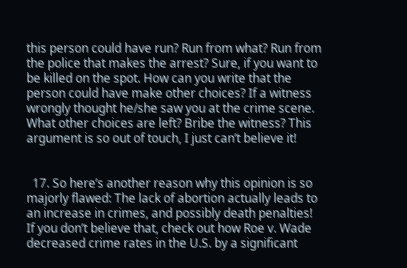this person could have run? Run from what? Run from the police that makes the arrest? Sure, if you want to be killed on the spot. How can you write that the person could have make other choices? If a witness wrongly thought he/she saw you at the crime scene. What other choices are left? Bribe the witness? This argument is so out of touch, I just can’t believe it!


  17. So here’s another reason why this opinion is so majorly flawed: The lack of abortion actually leads to an increase in crimes, and possibly death penalties! If you don’t believe that, check out how Roe v. Wade decreased crime rates in the U.S. by a significant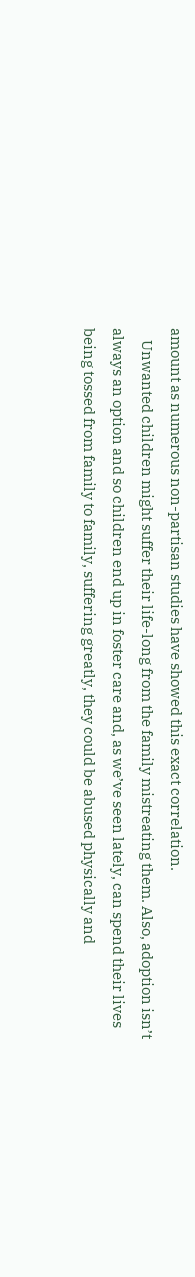amount as numerous non-partisan studies have showed this exact correlation.
    Unwanted children might suffer their life-long from the family mistreating them. Also, adoption isn’t always an option and so children end up in foster care and, as we’ve seen lately, can spend their lives being tossed from family to family, suffering greatly, they could be abused physically and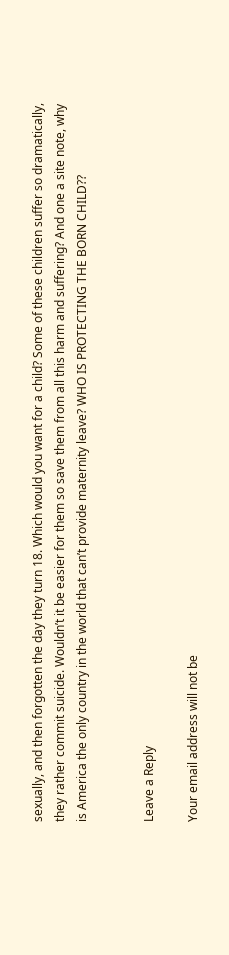sexually, and then forgotten the day they turn 18. Which would you want for a child? Some of these children suffer so dramatically, they rather commit suicide. Wouldn’t it be easier for them so save them from all this harm and suffering? And one a site note, why is America the only country in the world that can’t provide maternity leave? WHO IS PROTECTING THE BORN CHILD??


Leave a Reply

Your email address will not be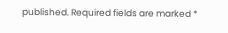published. Required fields are marked *